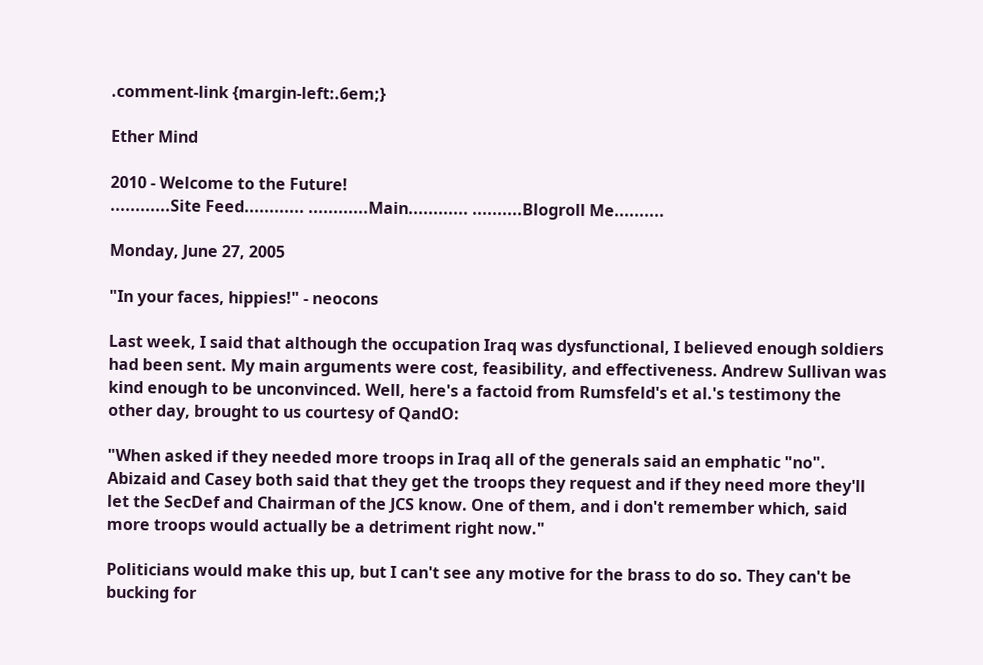.comment-link {margin-left:.6em;}

Ether Mind

2010 - Welcome to the Future!
............Site Feed............ ............Main............ ..........Blogroll Me..........

Monday, June 27, 2005

"In your faces, hippies!" - neocons

Last week, I said that although the occupation Iraq was dysfunctional, I believed enough soldiers had been sent. My main arguments were cost, feasibility, and effectiveness. Andrew Sullivan was kind enough to be unconvinced. Well, here's a factoid from Rumsfeld's et al.'s testimony the other day, brought to us courtesy of QandO:

"When asked if they needed more troops in Iraq all of the generals said an emphatic "no". Abizaid and Casey both said that they get the troops they request and if they need more they'll let the SecDef and Chairman of the JCS know. One of them, and i don't remember which, said more troops would actually be a detriment right now."

Politicians would make this up, but I can't see any motive for the brass to do so. They can't be bucking for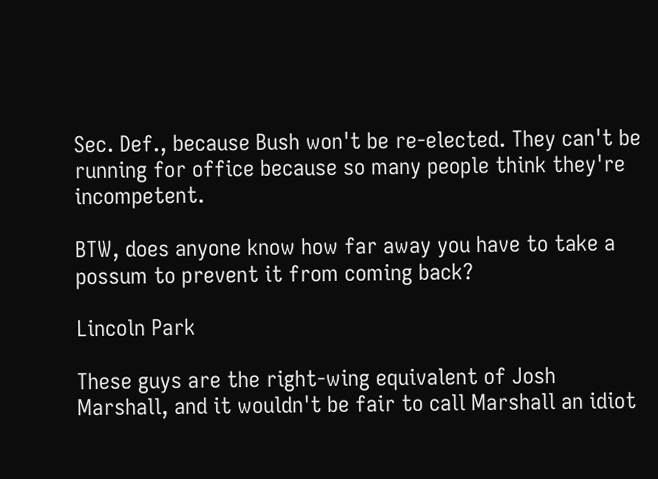Sec. Def., because Bush won't be re-elected. They can't be running for office because so many people think they're incompetent.

BTW, does anyone know how far away you have to take a possum to prevent it from coming back?

Lincoln Park

These guys are the right-wing equivalent of Josh Marshall, and it wouldn't be fair to call Marshall an idiot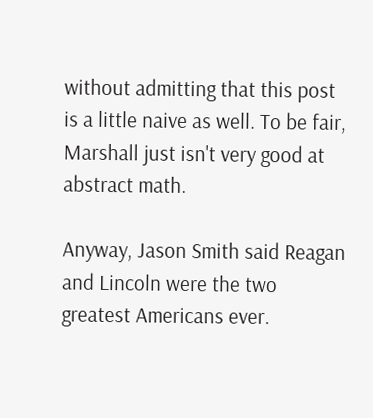without admitting that this post is a little naive as well. To be fair, Marshall just isn't very good at abstract math.

Anyway, Jason Smith said Reagan and Lincoln were the two greatest Americans ever.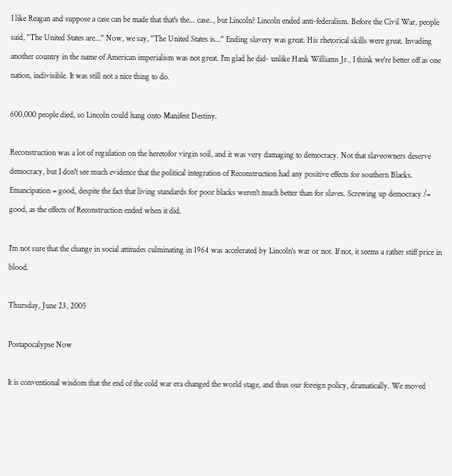I like Reagan and suppose a case can be made that that's the... case.., but Lincoln? Lincoln ended anti-federalism. Before the Civil War, people said, "The United States are..." Now, we say, "The United States is..." Ending slavery was great. His rhetorical skills were great. Invading another country in the name of American imperialism was not great. I'm glad he did- unlike Hank Williams Jr., I think we're better off as one nation, indivisible. It was still not a nice thing to do.

600,000 people died, so Lincoln could hang onto Manifest Destiny.

Reconstruction was a lot of regulation on the heretofor virgin soil, and it was very damaging to democracy. Not that slaveowners deserve democracy, but I don't see much evidence that the political integration of Reconstruction had any positive effects for southern Blacks. Emancipation = good, despite the fact that living standards for poor blacks weren't much better than for slaves. Screwing up democracy /= good, as the effects of Reconstruction ended when it did.

I'm not sure that the change in social attitudes culminating in 1964 was accelerated by Lincoln's war or not. If not, it seems a rather stiff price in blood.

Thursday, June 23, 2005

Postapocalypse Now

It is conventional wisdom that the end of the cold war era changed the world stage, and thus our foreign policy, dramatically. We moved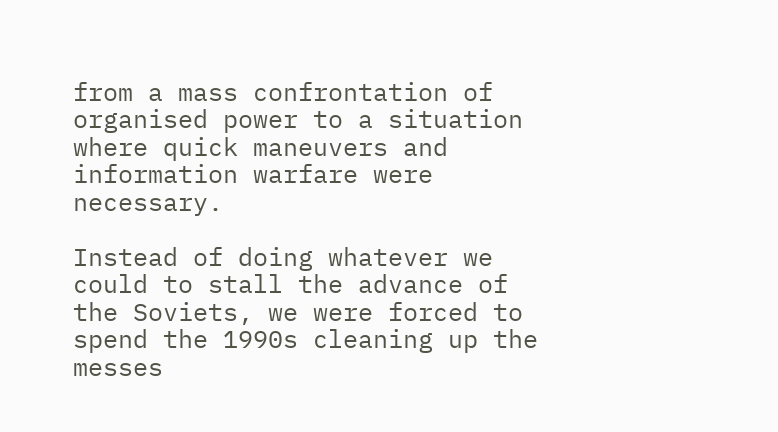from a mass confrontation of organised power to a situation where quick maneuvers and information warfare were necessary.

Instead of doing whatever we could to stall the advance of the Soviets, we were forced to spend the 1990s cleaning up the messes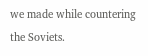we made while countering the Soviets.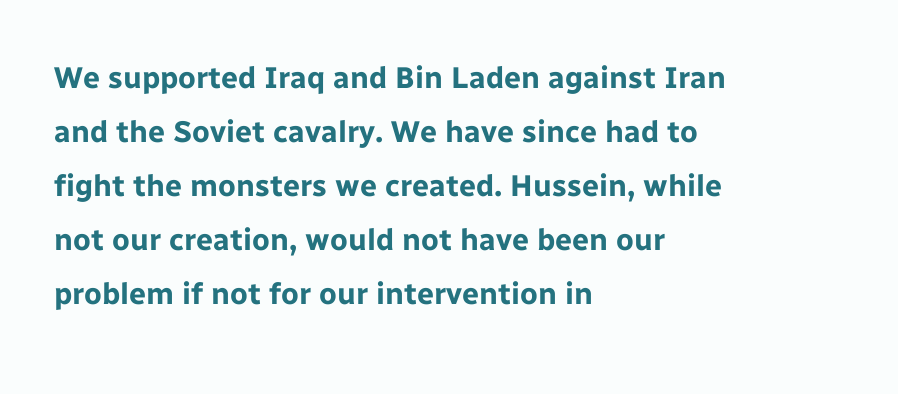We supported Iraq and Bin Laden against Iran and the Soviet cavalry. We have since had to fight the monsters we created. Hussein, while not our creation, would not have been our problem if not for our intervention in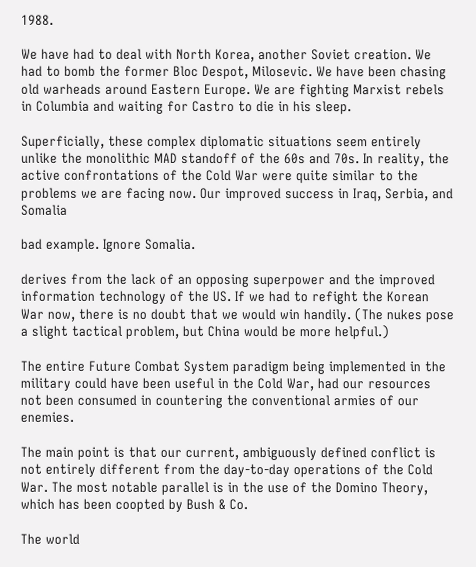1988.

We have had to deal with North Korea, another Soviet creation. We had to bomb the former Bloc Despot, Milosevic. We have been chasing old warheads around Eastern Europe. We are fighting Marxist rebels in Columbia and waiting for Castro to die in his sleep.

Superficially, these complex diplomatic situations seem entirely unlike the monolithic MAD standoff of the 60s and 70s. In reality, the active confrontations of the Cold War were quite similar to the problems we are facing now. Our improved success in Iraq, Serbia, and Somalia

bad example. Ignore Somalia.

derives from the lack of an opposing superpower and the improved information technology of the US. If we had to refight the Korean War now, there is no doubt that we would win handily. (The nukes pose a slight tactical problem, but China would be more helpful.)

The entire Future Combat System paradigm being implemented in the military could have been useful in the Cold War, had our resources not been consumed in countering the conventional armies of our enemies.

The main point is that our current, ambiguously defined conflict is not entirely different from the day-to-day operations of the Cold War. The most notable parallel is in the use of the Domino Theory, which has been coopted by Bush & Co.

The world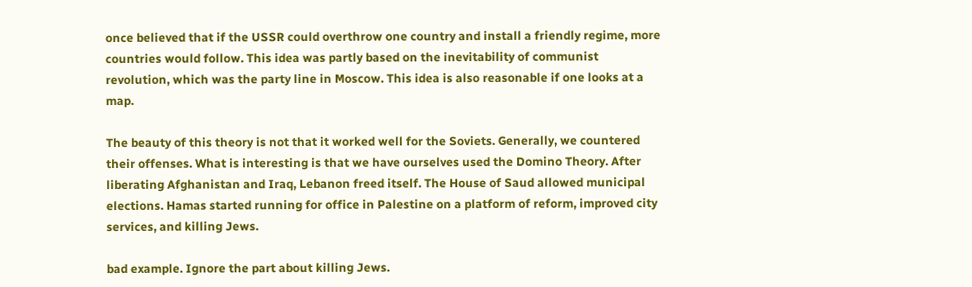once believed that if the USSR could overthrow one country and install a friendly regime, more countries would follow. This idea was partly based on the inevitability of communist revolution, which was the party line in Moscow. This idea is also reasonable if one looks at a map.

The beauty of this theory is not that it worked well for the Soviets. Generally, we countered their offenses. What is interesting is that we have ourselves used the Domino Theory. After liberating Afghanistan and Iraq, Lebanon freed itself. The House of Saud allowed municipal elections. Hamas started running for office in Palestine on a platform of reform, improved city services, and killing Jews.

bad example. Ignore the part about killing Jews.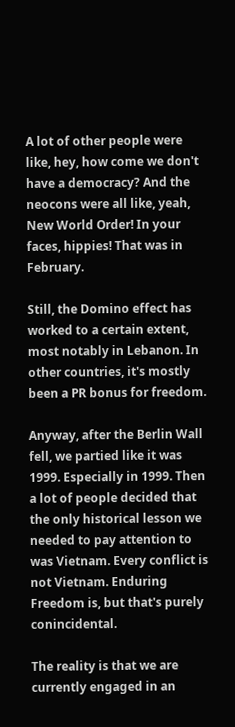A lot of other people were like, hey, how come we don't have a democracy? And the neocons were all like, yeah, New World Order! In your faces, hippies! That was in February.

Still, the Domino effect has worked to a certain extent, most notably in Lebanon. In other countries, it's mostly been a PR bonus for freedom.

Anyway, after the Berlin Wall fell, we partied like it was 1999. Especially in 1999. Then a lot of people decided that the only historical lesson we needed to pay attention to was Vietnam. Every conflict is not Vietnam. Enduring Freedom is, but that's purely conincidental.

The reality is that we are currently engaged in an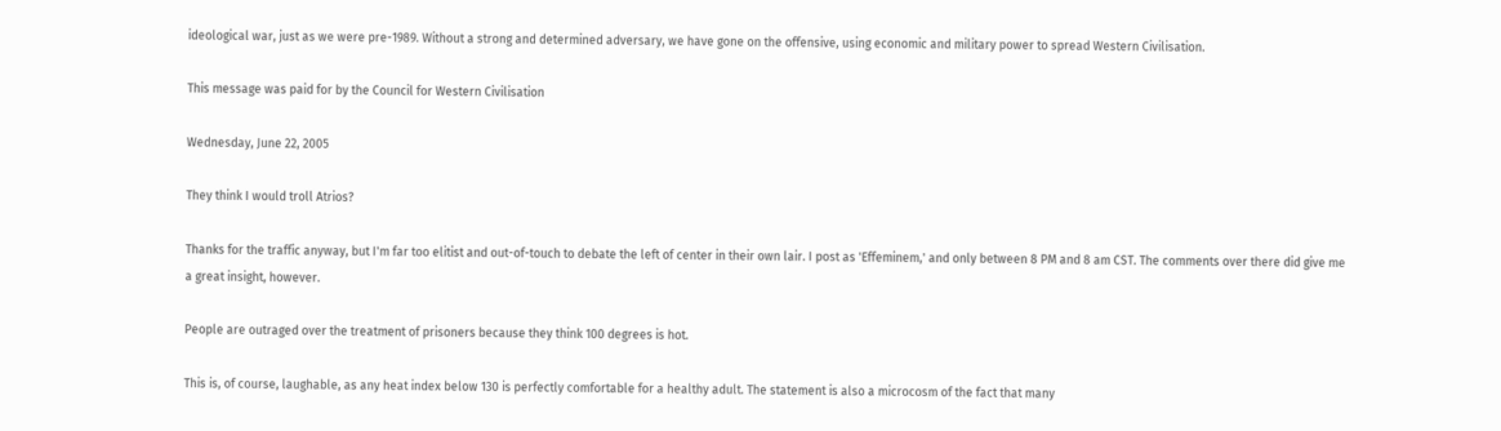ideological war, just as we were pre-1989. Without a strong and determined adversary, we have gone on the offensive, using economic and military power to spread Western Civilisation.

This message was paid for by the Council for Western Civilisation

Wednesday, June 22, 2005

They think I would troll Atrios?

Thanks for the traffic anyway, but I'm far too elitist and out-of-touch to debate the left of center in their own lair. I post as 'Effeminem,' and only between 8 PM and 8 am CST. The comments over there did give me a great insight, however.

People are outraged over the treatment of prisoners because they think 100 degrees is hot.

This is, of course, laughable, as any heat index below 130 is perfectly comfortable for a healthy adult. The statement is also a microcosm of the fact that many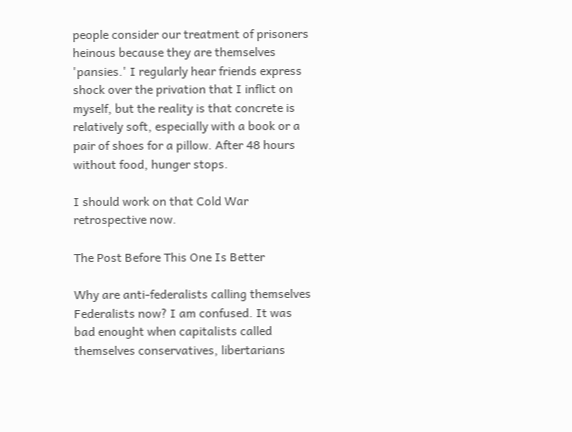people consider our treatment of prisoners heinous because they are themselves 'pansies.' I regularly hear friends express shock over the privation that I inflict on myself, but the reality is that concrete is relatively soft, especially with a book or a pair of shoes for a pillow. After 48 hours without food, hunger stops.

I should work on that Cold War retrospective now.

The Post Before This One Is Better

Why are anti-federalists calling themselves Federalists now? I am confused. It was bad enought when capitalists called themselves conservatives, libertarians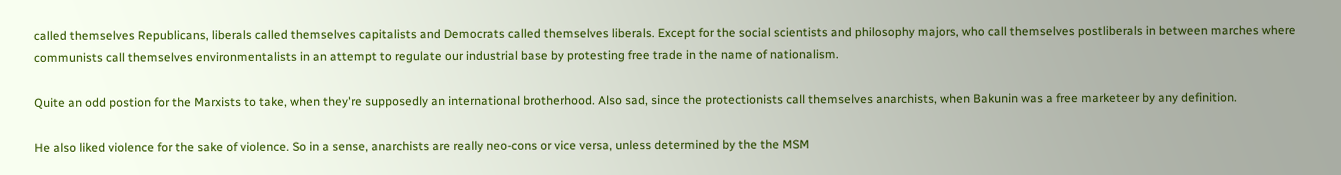called themselves Republicans, liberals called themselves capitalists and Democrats called themselves liberals. Except for the social scientists and philosophy majors, who call themselves postliberals in between marches where communists call themselves environmentalists in an attempt to regulate our industrial base by protesting free trade in the name of nationalism.

Quite an odd postion for the Marxists to take, when they're supposedly an international brotherhood. Also sad, since the protectionists call themselves anarchists, when Bakunin was a free marketeer by any definition.

He also liked violence for the sake of violence. So in a sense, anarchists are really neo-cons or vice versa, unless determined by the the MSM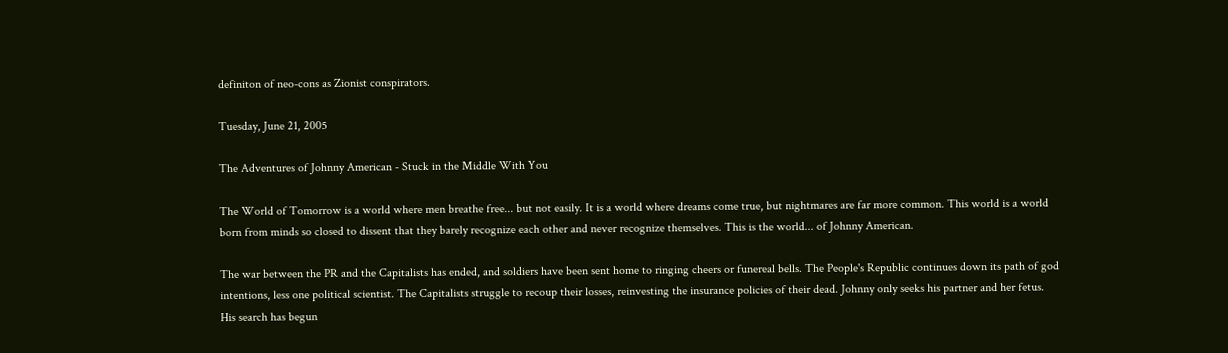definiton of neo-cons as Zionist conspirators.

Tuesday, June 21, 2005

The Adventures of Johnny American - Stuck in the Middle With You

The World of Tomorrow is a world where men breathe free... but not easily. It is a world where dreams come true, but nightmares are far more common. This world is a world born from minds so closed to dissent that they barely recognize each other and never recognize themselves. This is the world... of Johnny American.

The war between the PR and the Capitalists has ended, and soldiers have been sent home to ringing cheers or funereal bells. The People's Republic continues down its path of god intentions, less one political scientist. The Capitalists struggle to recoup their losses, reinvesting the insurance policies of their dead. Johnny only seeks his partner and her fetus. His search has begun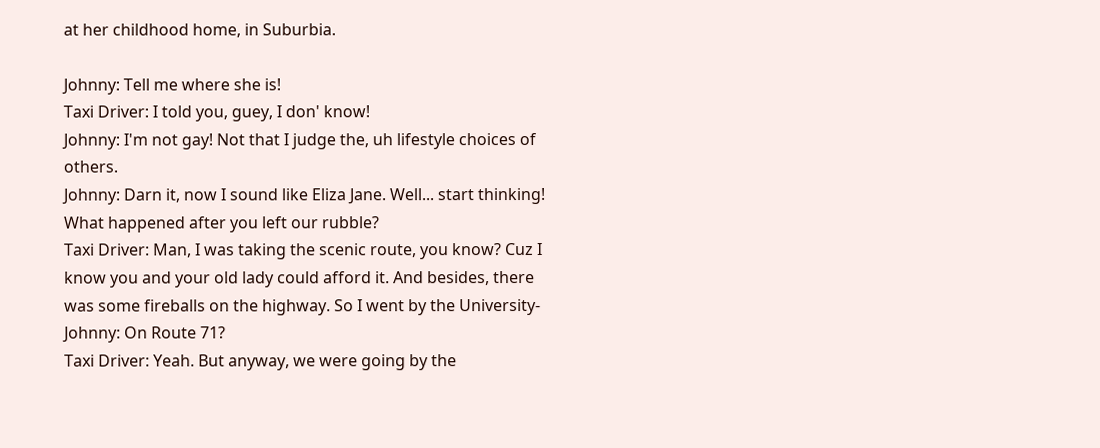at her childhood home, in Suburbia.

Johnny: Tell me where she is!
Taxi Driver: I told you, guey, I don' know!
Johnny: I'm not gay! Not that I judge the, uh lifestyle choices of others.
Johnny: Darn it, now I sound like Eliza Jane. Well... start thinking! What happened after you left our rubble?
Taxi Driver: Man, I was taking the scenic route, you know? Cuz I know you and your old lady could afford it. And besides, there was some fireballs on the highway. So I went by the University-
Johnny: On Route 71?
Taxi Driver: Yeah. But anyway, we were going by the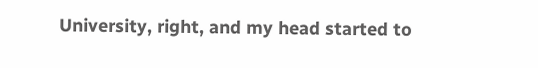University, right, and my head started to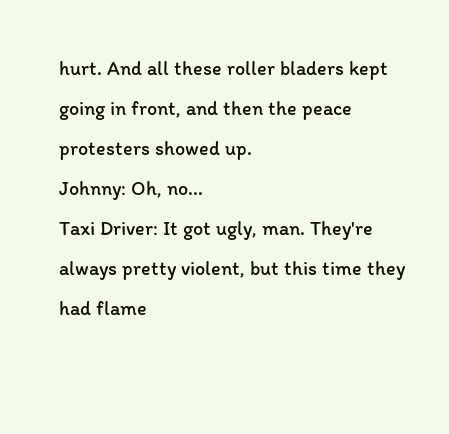hurt. And all these roller bladers kept going in front, and then the peace protesters showed up.
Johnny: Oh, no...
Taxi Driver: It got ugly, man. They're always pretty violent, but this time they had flame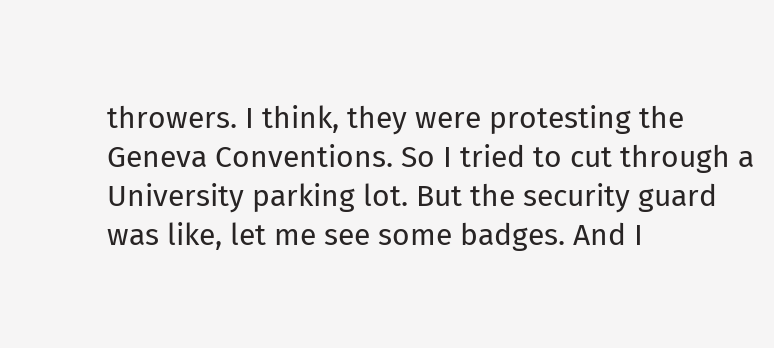throwers. I think, they were protesting the Geneva Conventions. So I tried to cut through a University parking lot. But the security guard was like, let me see some badges. And I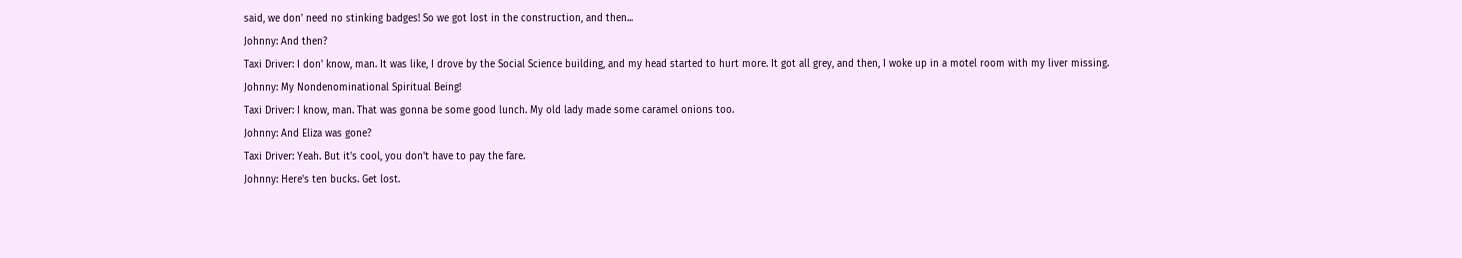said, we don' need no stinking badges! So we got lost in the construction, and then...
Johnny: And then?
Taxi Driver: I don' know, man. It was like, I drove by the Social Science building, and my head started to hurt more. It got all grey, and then, I woke up in a motel room with my liver missing.
Johnny: My Nondenominational Spiritual Being!
Taxi Driver: I know, man. That was gonna be some good lunch. My old lady made some caramel onions too.
Johnny: And Eliza was gone?
Taxi Driver: Yeah. But it's cool, you don't have to pay the fare.
Johnny: Here's ten bucks. Get lost.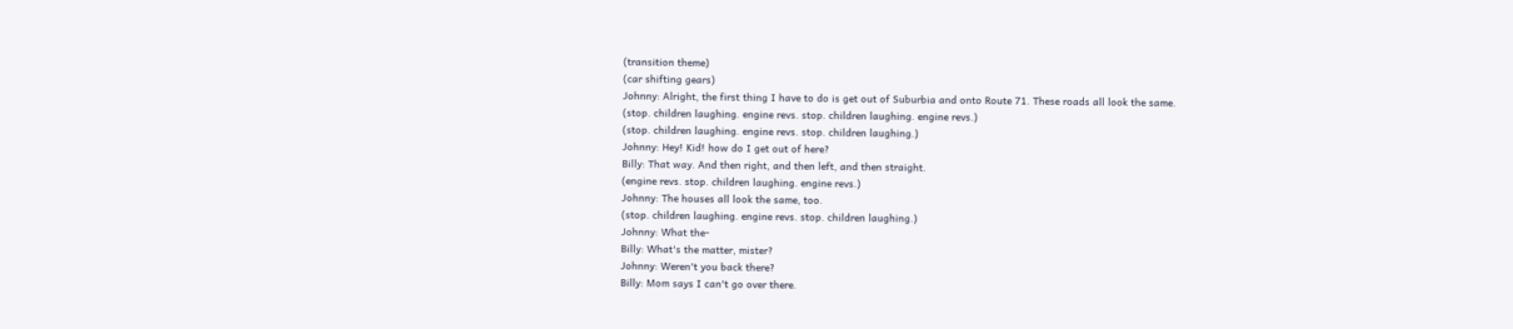(transition theme)
(car shifting gears)
Johnny: Alright, the first thing I have to do is get out of Suburbia and onto Route 71. These roads all look the same.
(stop. children laughing. engine revs. stop. children laughing. engine revs.)
(stop. children laughing. engine revs. stop. children laughing.)
Johnny: Hey! Kid! how do I get out of here?
Billy: That way. And then right, and then left, and then straight.
(engine revs. stop. children laughing. engine revs.)
Johnny: The houses all look the same, too.
(stop. children laughing. engine revs. stop. children laughing.)
Johnny: What the-
Billy: What's the matter, mister?
Johnny: Weren't you back there?
Billy: Mom says I can't go over there.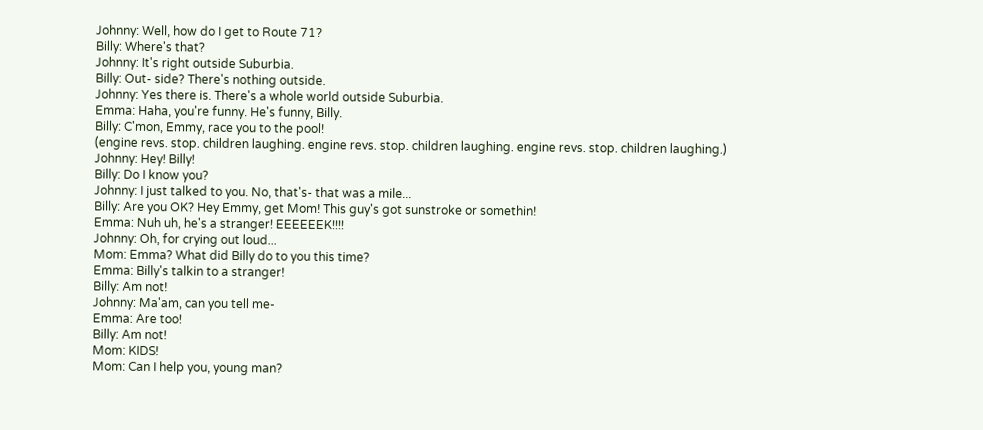Johnny: Well, how do I get to Route 71?
Billy: Where's that?
Johnny: It's right outside Suburbia.
Billy: Out- side? There's nothing outside.
Johnny: Yes there is. There's a whole world outside Suburbia.
Emma: Haha, you're funny. He's funny, Billy.
Billy: C'mon, Emmy, race you to the pool!
(engine revs. stop. children laughing. engine revs. stop. children laughing. engine revs. stop. children laughing.)
Johnny: Hey! Billy!
Billy: Do I know you?
Johnny: I just talked to you. No, that's- that was a mile...
Billy: Are you OK? Hey Emmy, get Mom! This guy's got sunstroke or somethin!
Emma: Nuh uh, he's a stranger! EEEEEEK!!!!
Johnny: Oh, for crying out loud...
Mom: Emma? What did Billy do to you this time?
Emma: Billy's talkin to a stranger!
Billy: Am not!
Johnny: Ma'am, can you tell me-
Emma: Are too!
Billy: Am not!
Mom: KIDS!
Mom: Can I help you, young man?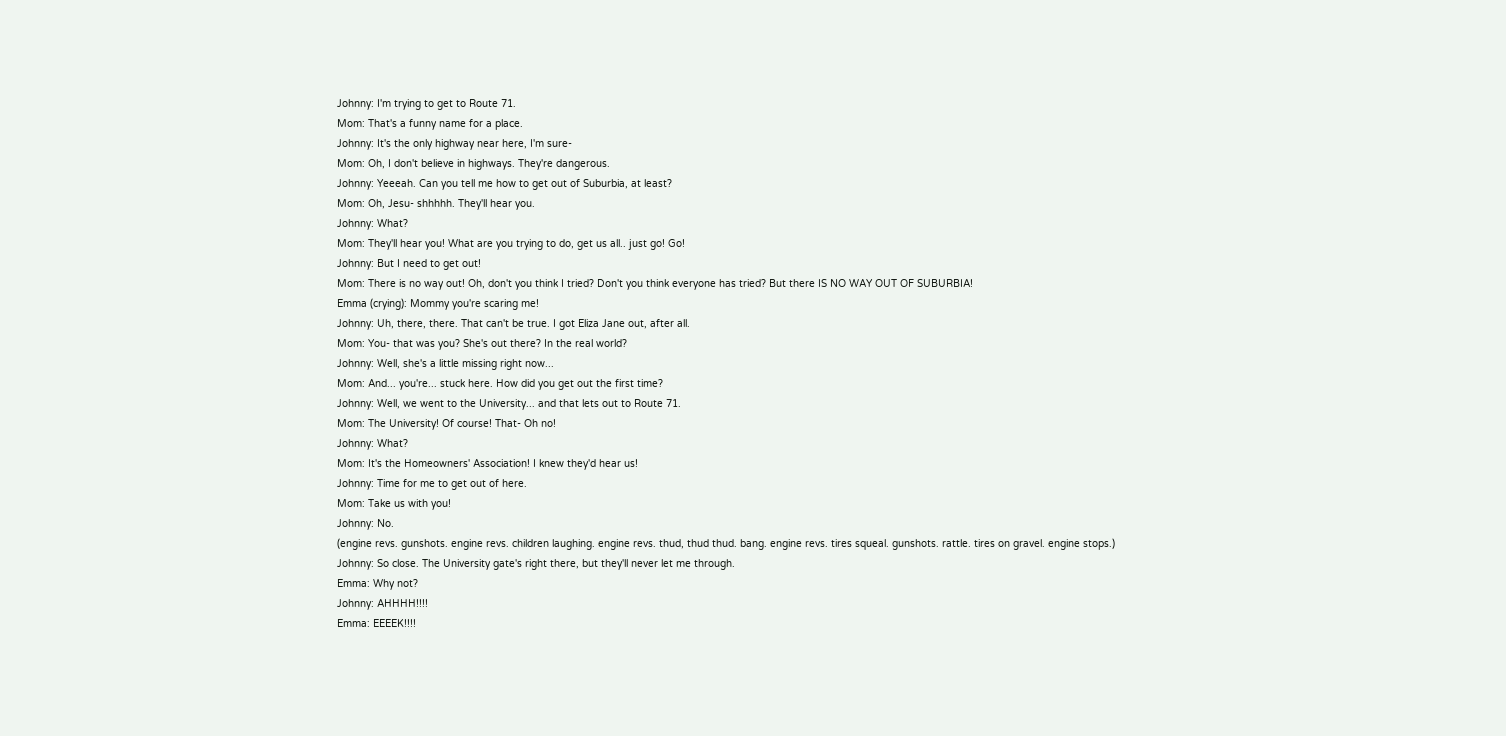Johnny: I'm trying to get to Route 71.
Mom: That's a funny name for a place.
Johnny: It's the only highway near here, I'm sure-
Mom: Oh, I don't believe in highways. They're dangerous.
Johnny: Yeeeah. Can you tell me how to get out of Suburbia, at least?
Mom: Oh, Jesu- shhhhh. They'll hear you.
Johnny: What?
Mom: They'll hear you! What are you trying to do, get us all.. just go! Go!
Johnny: But I need to get out!
Mom: There is no way out! Oh, don't you think I tried? Don't you think everyone has tried? But there IS NO WAY OUT OF SUBURBIA!
Emma (crying): Mommy you're scaring me!
Johnny: Uh, there, there. That can't be true. I got Eliza Jane out, after all.
Mom: You- that was you? She's out there? In the real world?
Johnny: Well, she's a little missing right now...
Mom: And... you're... stuck here. How did you get out the first time?
Johnny: Well, we went to the University... and that lets out to Route 71.
Mom: The University! Of course! That- Oh no!
Johnny: What?
Mom: It's the Homeowners' Association! I knew they'd hear us!
Johnny: Time for me to get out of here.
Mom: Take us with you!
Johnny: No.
(engine revs. gunshots. engine revs. children laughing. engine revs. thud, thud thud. bang. engine revs. tires squeal. gunshots. rattle. tires on gravel. engine stops.)
Johnny: So close. The University gate's right there, but they'll never let me through.
Emma: Why not?
Johnny: AHHHH!!!!
Emma: EEEEK!!!!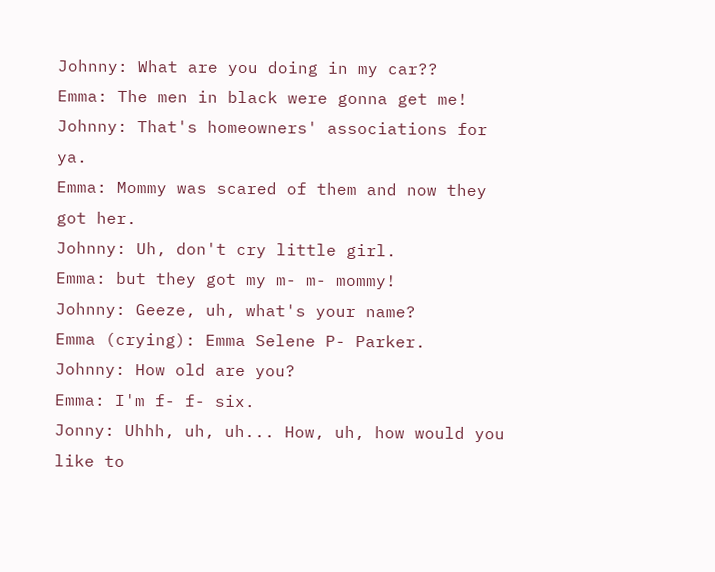Johnny: What are you doing in my car??
Emma: The men in black were gonna get me!
Johnny: That's homeowners' associations for ya.
Emma: Mommy was scared of them and now they got her.
Johnny: Uh, don't cry little girl.
Emma: but they got my m- m- mommy!
Johnny: Geeze, uh, what's your name?
Emma (crying): Emma Selene P- Parker.
Johnny: How old are you?
Emma: I'm f- f- six.
Jonny: Uhhh, uh, uh... How, uh, how would you like to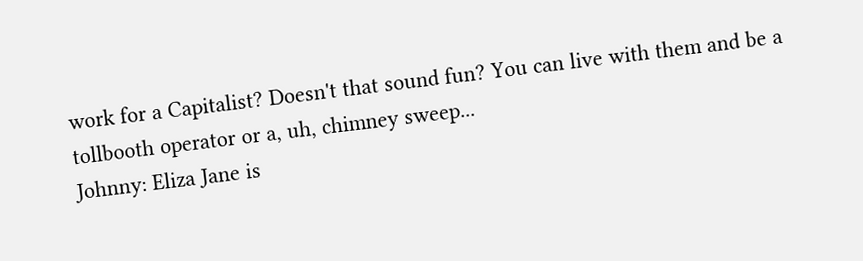work for a Capitalist? Doesn't that sound fun? You can live with them and be a tollbooth operator or a, uh, chimney sweep...
Johnny: Eliza Jane is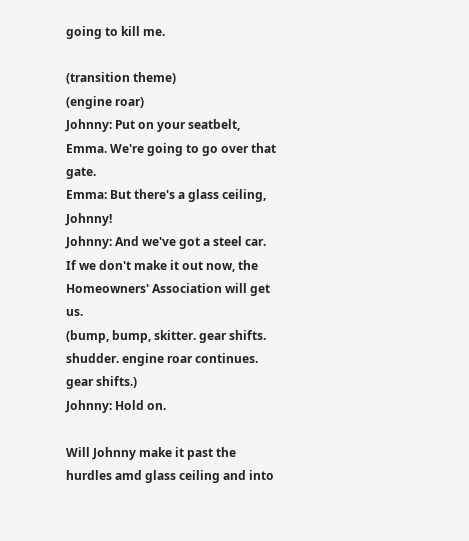going to kill me.

(transition theme)
(engine roar)
Johnny: Put on your seatbelt, Emma. We're going to go over that gate.
Emma: But there's a glass ceiling, Johnny!
Johnny: And we've got a steel car. If we don't make it out now, the Homeowners' Association will get us.
(bump, bump, skitter. gear shifts. shudder. engine roar continues. gear shifts.)
Johnny: Hold on.

Will Johnny make it past the hurdles amd glass ceiling and into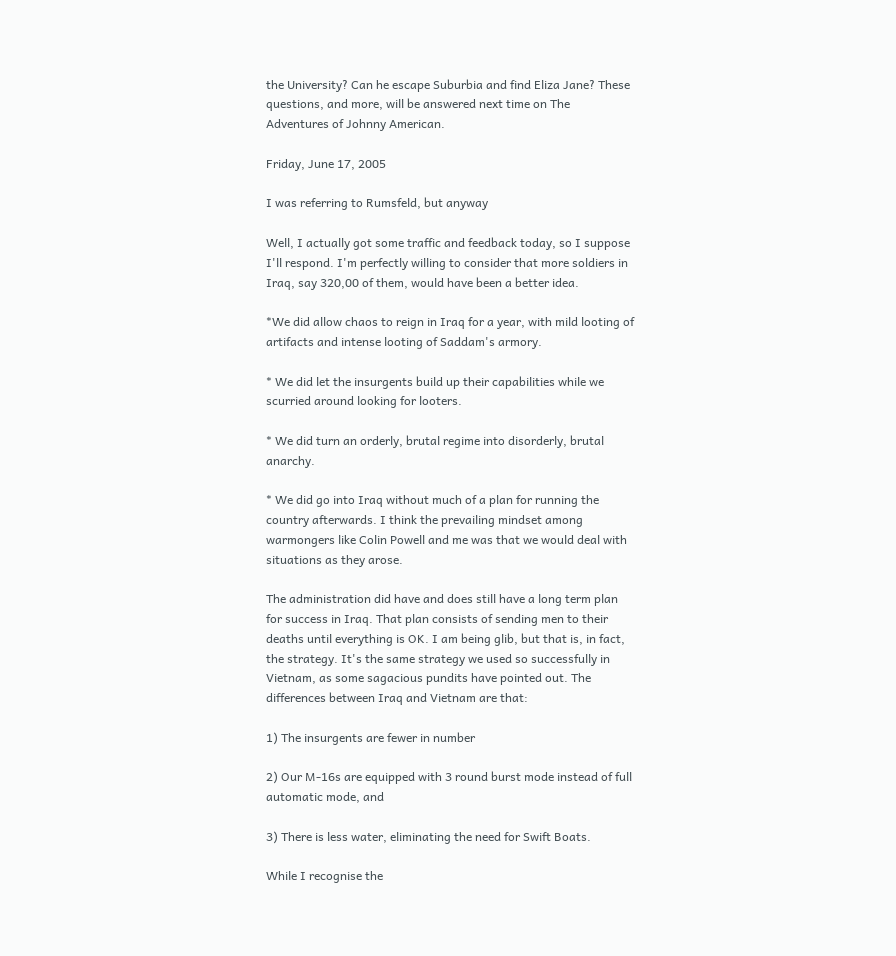the University? Can he escape Suburbia and find Eliza Jane? These questions, and more, will be answered next time on The Adventures of Johnny American.

Friday, June 17, 2005

I was referring to Rumsfeld, but anyway

Well, I actually got some traffic and feedback today, so I suppose I'll respond. I'm perfectly willing to consider that more soldiers in Iraq, say 320,00 of them, would have been a better idea.

*We did allow chaos to reign in Iraq for a year, with mild looting of artifacts and intense looting of Saddam's armory.

* We did let the insurgents build up their capabilities while we scurried around looking for looters.

* We did turn an orderly, brutal regime into disorderly, brutal anarchy.

* We did go into Iraq without much of a plan for running the country afterwards. I think the prevailing mindset among warmongers like Colin Powell and me was that we would deal with situations as they arose.

The administration did have and does still have a long term plan for success in Iraq. That plan consists of sending men to their deaths until everything is OK. I am being glib, but that is, in fact, the strategy. It's the same strategy we used so successfully in Vietnam, as some sagacious pundits have pointed out. The differences between Iraq and Vietnam are that:

1) The insurgents are fewer in number

2) Our M-16s are equipped with 3 round burst mode instead of full automatic mode, and

3) There is less water, eliminating the need for Swift Boats.

While I recognise the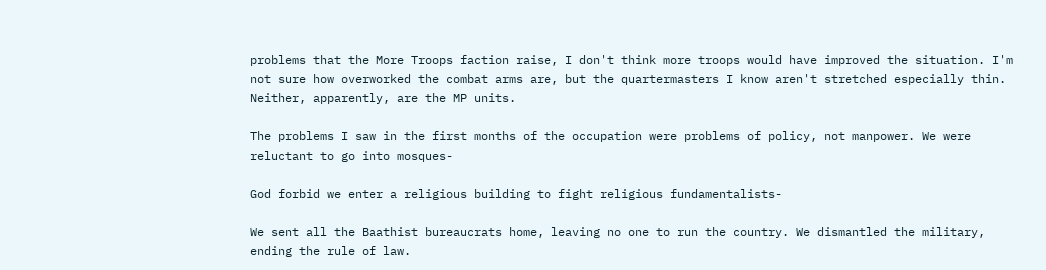problems that the More Troops faction raise, I don't think more troops would have improved the situation. I'm not sure how overworked the combat arms are, but the quartermasters I know aren't stretched especially thin. Neither, apparently, are the MP units.

The problems I saw in the first months of the occupation were problems of policy, not manpower. We were reluctant to go into mosques-

God forbid we enter a religious building to fight religious fundamentalists-

We sent all the Baathist bureaucrats home, leaving no one to run the country. We dismantled the military, ending the rule of law.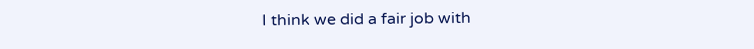I think we did a fair job with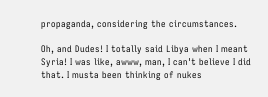propaganda, considering the circumstances.

Oh, and Dudes! I totally said Libya when I meant Syria! I was like, awww, man, I can't believe I did that. I musta been thinking of nukes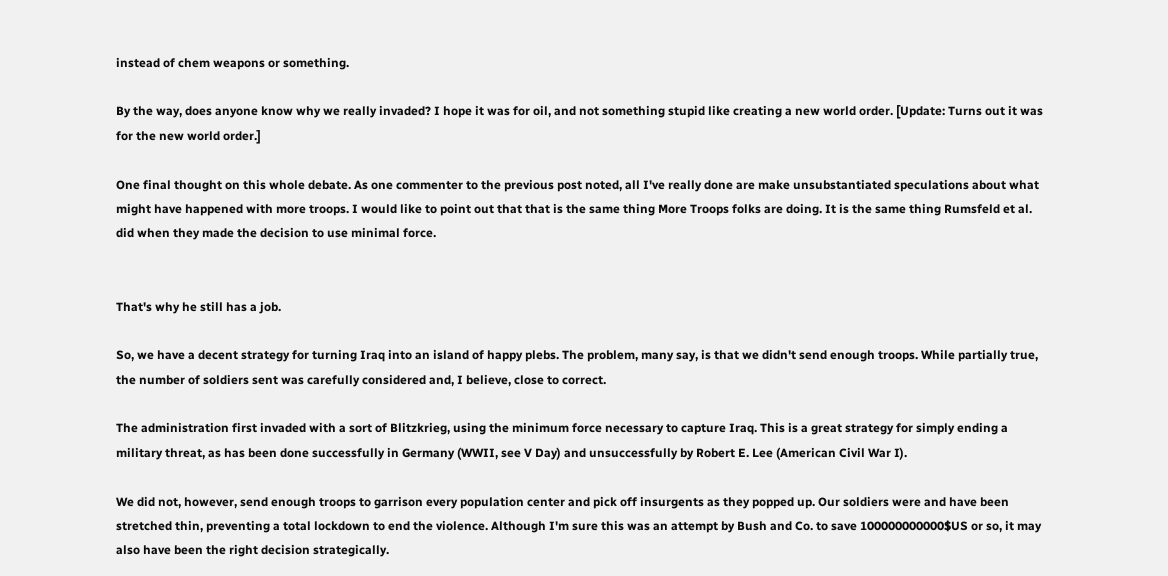instead of chem weapons or something.

By the way, does anyone know why we really invaded? I hope it was for oil, and not something stupid like creating a new world order. [Update: Turns out it was for the new world order.]

One final thought on this whole debate. As one commenter to the previous post noted, all I've really done are make unsubstantiated speculations about what might have happened with more troops. I would like to point out that that is the same thing More Troops folks are doing. It is the same thing Rumsfeld et al. did when they made the decision to use minimal force.


That's why he still has a job.

So, we have a decent strategy for turning Iraq into an island of happy plebs. The problem, many say, is that we didn't send enough troops. While partially true, the number of soldiers sent was carefully considered and, I believe, close to correct.

The administration first invaded with a sort of Blitzkrieg, using the minimum force necessary to capture Iraq. This is a great strategy for simply ending a military threat, as has been done successfully in Germany (WWII, see V Day) and unsuccessfully by Robert E. Lee (American Civil War I).

We did not, however, send enough troops to garrison every population center and pick off insurgents as they popped up. Our soldiers were and have been stretched thin, preventing a total lockdown to end the violence. Although I'm sure this was an attempt by Bush and Co. to save 100000000000$US or so, it may also have been the right decision strategically.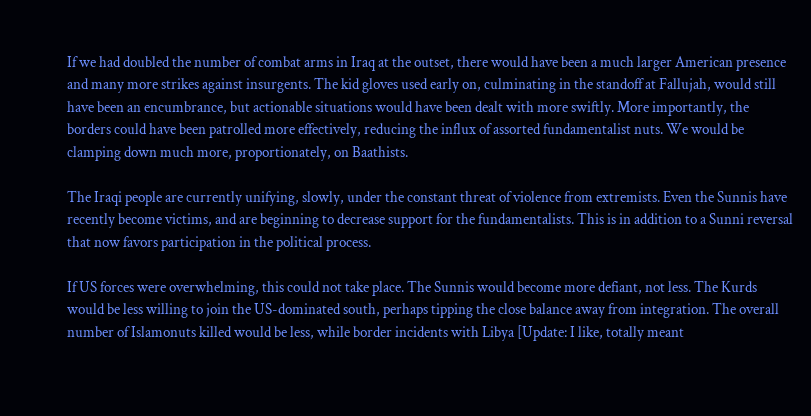If we had doubled the number of combat arms in Iraq at the outset, there would have been a much larger American presence and many more strikes against insurgents. The kid gloves used early on, culminating in the standoff at Fallujah, would still have been an encumbrance, but actionable situations would have been dealt with more swiftly. More importantly, the borders could have been patrolled more effectively, reducing the influx of assorted fundamentalist nuts. We would be clamping down much more, proportionately, on Baathists.

The Iraqi people are currently unifying, slowly, under the constant threat of violence from extremists. Even the Sunnis have recently become victims, and are beginning to decrease support for the fundamentalists. This is in addition to a Sunni reversal that now favors participation in the political process.

If US forces were overwhelming, this could not take place. The Sunnis would become more defiant, not less. The Kurds would be less willing to join the US-dominated south, perhaps tipping the close balance away from integration. The overall number of Islamonuts killed would be less, while border incidents with Libya [Update: I like, totally meant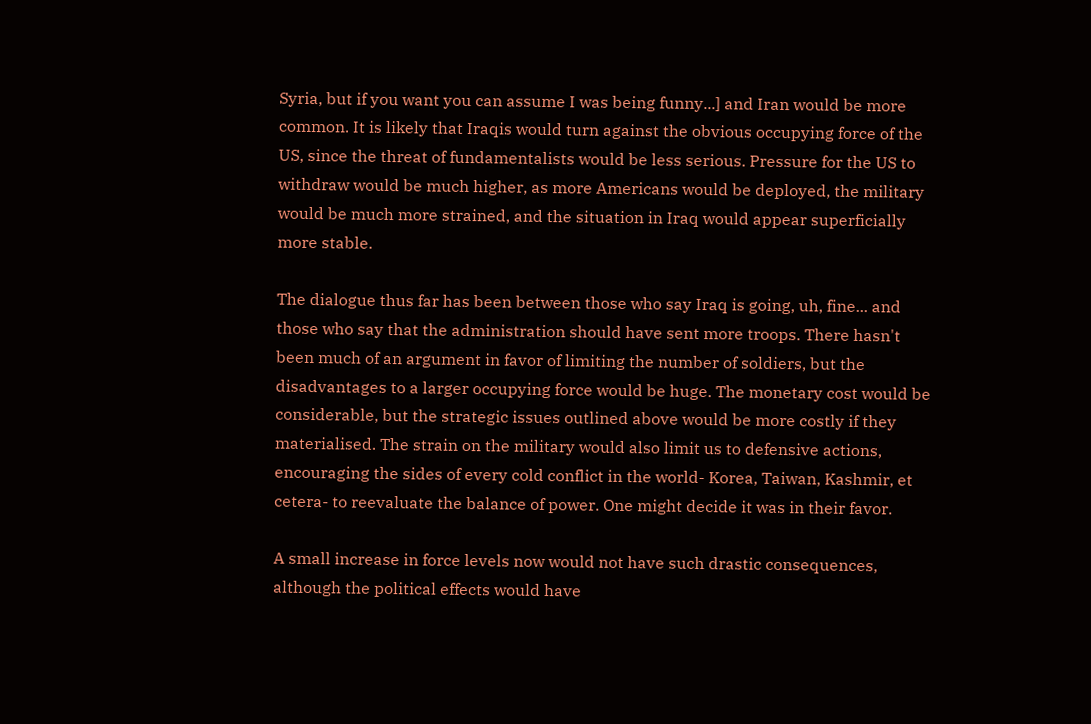Syria, but if you want you can assume I was being funny...] and Iran would be more common. It is likely that Iraqis would turn against the obvious occupying force of the US, since the threat of fundamentalists would be less serious. Pressure for the US to withdraw would be much higher, as more Americans would be deployed, the military would be much more strained, and the situation in Iraq would appear superficially more stable.

The dialogue thus far has been between those who say Iraq is going, uh, fine... and those who say that the administration should have sent more troops. There hasn't been much of an argument in favor of limiting the number of soldiers, but the disadvantages to a larger occupying force would be huge. The monetary cost would be considerable, but the strategic issues outlined above would be more costly if they materialised. The strain on the military would also limit us to defensive actions, encouraging the sides of every cold conflict in the world- Korea, Taiwan, Kashmir, et cetera- to reevaluate the balance of power. One might decide it was in their favor.

A small increase in force levels now would not have such drastic consequences, although the political effects would have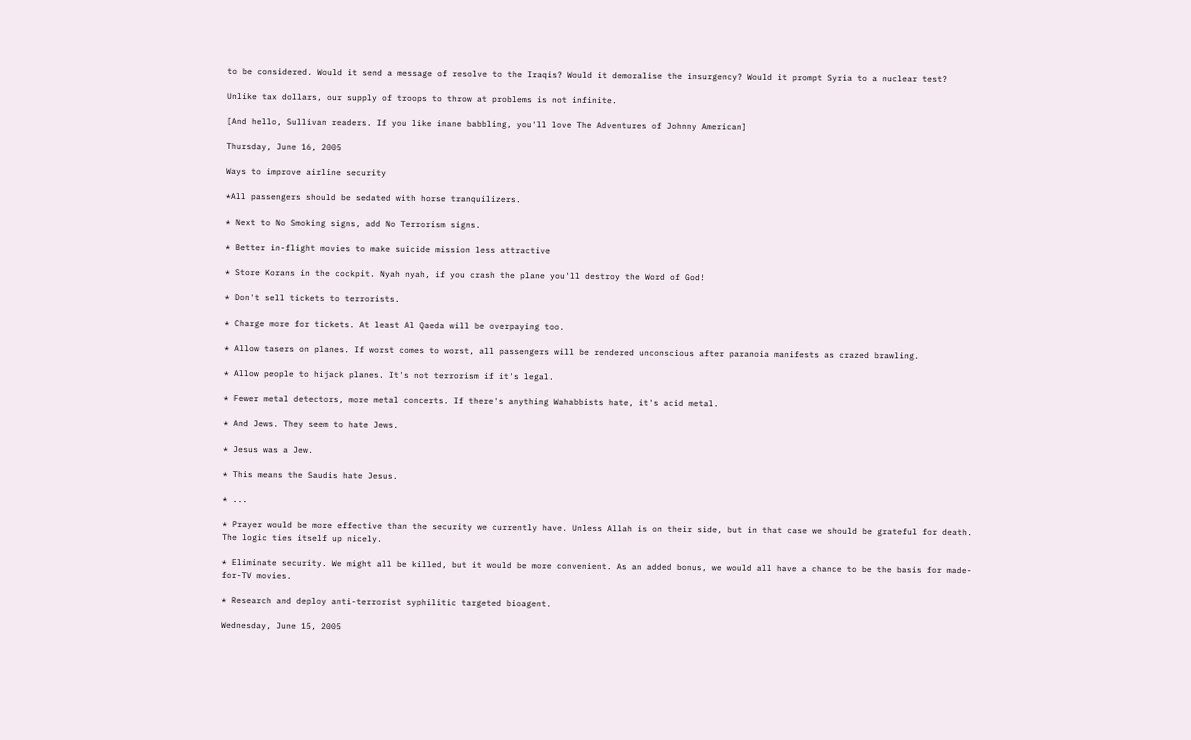to be considered. Would it send a message of resolve to the Iraqis? Would it demoralise the insurgency? Would it prompt Syria to a nuclear test?

Unlike tax dollars, our supply of troops to throw at problems is not infinite.

[And hello, Sullivan readers. If you like inane babbling, you'll love The Adventures of Johnny American]

Thursday, June 16, 2005

Ways to improve airline security

*All passengers should be sedated with horse tranquilizers.

* Next to No Smoking signs, add No Terrorism signs.

* Better in-flight movies to make suicide mission less attractive

* Store Korans in the cockpit. Nyah nyah, if you crash the plane you'll destroy the Word of God!

* Don't sell tickets to terrorists.

* Charge more for tickets. At least Al Qaeda will be overpaying too.

* Allow tasers on planes. If worst comes to worst, all passengers will be rendered unconscious after paranoia manifests as crazed brawling.

* Allow people to hijack planes. It's not terrorism if it's legal.

* Fewer metal detectors, more metal concerts. If there's anything Wahabbists hate, it's acid metal.

* And Jews. They seem to hate Jews.

* Jesus was a Jew.

* This means the Saudis hate Jesus.

* ...

* Prayer would be more effective than the security we currently have. Unless Allah is on their side, but in that case we should be grateful for death. The logic ties itself up nicely.

* Eliminate security. We might all be killed, but it would be more convenient. As an added bonus, we would all have a chance to be the basis for made-for-TV movies.

* Research and deploy anti-terrorist syphilitic targeted bioagent.

Wednesday, June 15, 2005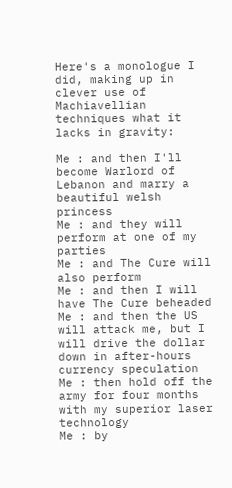Here's a monologue I did, making up in clever use of Machiavellian techniques what it lacks in gravity:

Me : and then I'll become Warlord of Lebanon and marry a beautiful welsh princess
Me : and they will perform at one of my parties
Me : and The Cure will also perform
Me : and then I will have The Cure beheaded
Me : and then the US will attack me, but I will drive the dollar down in after-hours currency speculation
Me : then hold off the army for four months with my superior laser technology
Me : by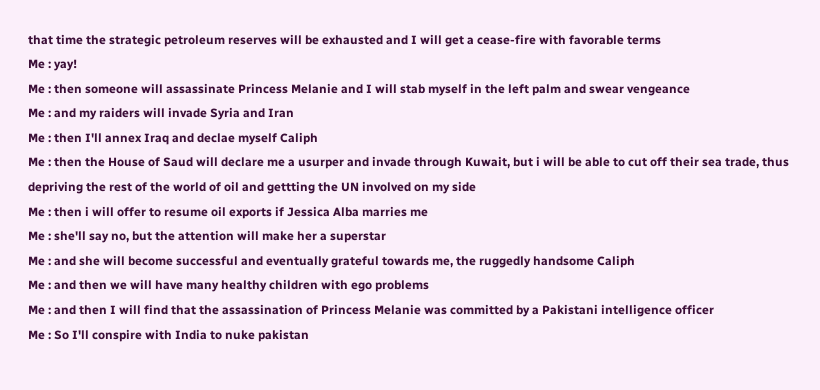that time the strategic petroleum reserves will be exhausted and I will get a cease-fire with favorable terms
Me : yay!
Me : then someone will assassinate Princess Melanie and I will stab myself in the left palm and swear vengeance
Me : and my raiders will invade Syria and Iran
Me : then I'll annex Iraq and declae myself Caliph
Me : then the House of Saud will declare me a usurper and invade through Kuwait, but i will be able to cut off their sea trade, thus depriving the rest of the world of oil and gettting the UN involved on my side
Me : then i will offer to resume oil exports if Jessica Alba marries me
Me : she'll say no, but the attention will make her a superstar
Me : and she will become successful and eventually grateful towards me, the ruggedly handsome Caliph
Me : and then we will have many healthy children with ego problems
Me : and then I will find that the assassination of Princess Melanie was committed by a Pakistani intelligence officer
Me : So I'll conspire with India to nuke pakistan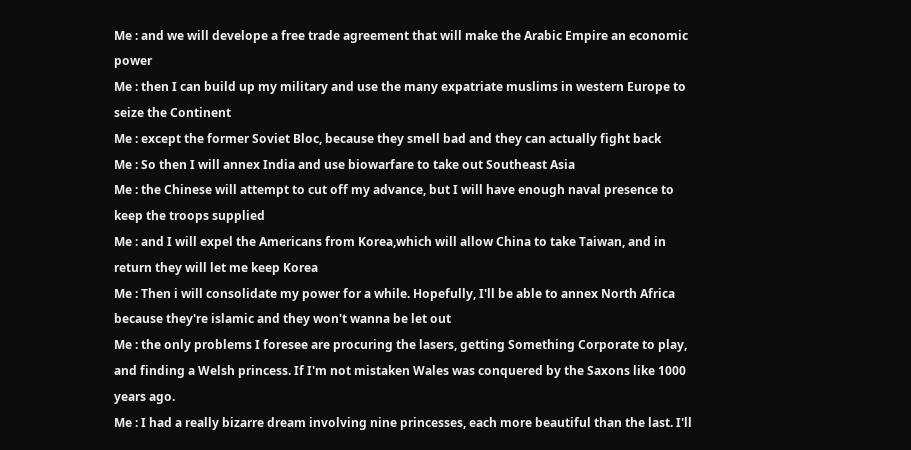Me : and we will develope a free trade agreement that will make the Arabic Empire an economic power
Me : then I can build up my military and use the many expatriate muslims in western Europe to seize the Continent
Me : except the former Soviet Bloc, because they smell bad and they can actually fight back
Me : So then I will annex India and use biowarfare to take out Southeast Asia
Me : the Chinese will attempt to cut off my advance, but I will have enough naval presence to keep the troops supplied
Me : and I will expel the Americans from Korea,which will allow China to take Taiwan, and in return they will let me keep Korea
Me : Then i will consolidate my power for a while. Hopefully, I'll be able to annex North Africa because they're islamic and they won't wanna be let out
Me : the only problems I foresee are procuring the lasers, getting Something Corporate to play, and finding a Welsh princess. If I'm not mistaken Wales was conquered by the Saxons like 1000 years ago.
Me : I had a really bizarre dream involving nine princesses, each more beautiful than the last. I'll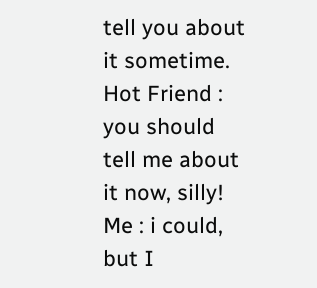tell you about it sometime.
Hot Friend : you should tell me about it now, silly!
Me : i could, but I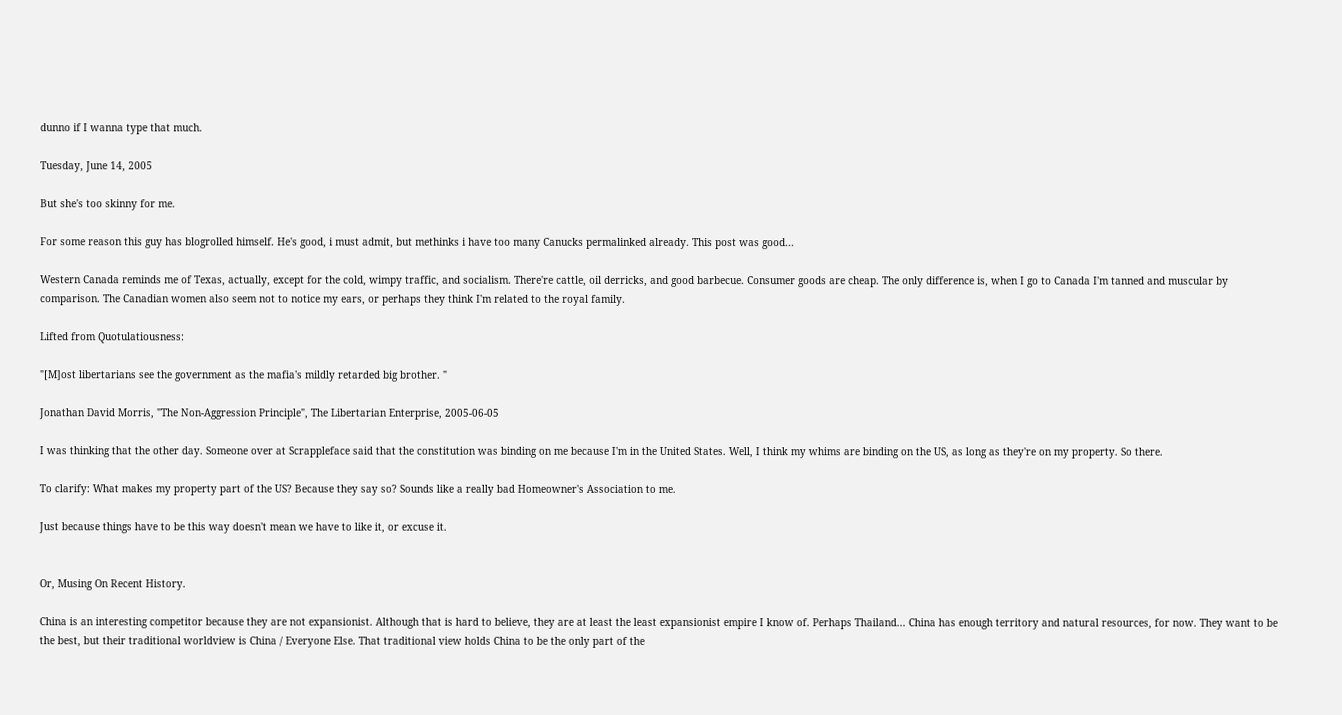dunno if I wanna type that much.

Tuesday, June 14, 2005

But she's too skinny for me.

For some reason this guy has blogrolled himself. He's good, i must admit, but methinks i have too many Canucks permalinked already. This post was good...

Western Canada reminds me of Texas, actually, except for the cold, wimpy traffic, and socialism. There're cattle, oil derricks, and good barbecue. Consumer goods are cheap. The only difference is, when I go to Canada I'm tanned and muscular by comparison. The Canadian women also seem not to notice my ears, or perhaps they think I'm related to the royal family.

Lifted from Quotulatiousness:

"[M]ost libertarians see the government as the mafia's mildly retarded big brother. "

Jonathan David Morris, "The Non-Aggression Principle", The Libertarian Enterprise, 2005-06-05

I was thinking that the other day. Someone over at Scrappleface said that the constitution was binding on me because I'm in the United States. Well, I think my whims are binding on the US, as long as they're on my property. So there.

To clarify: What makes my property part of the US? Because they say so? Sounds like a really bad Homeowner's Association to me.

Just because things have to be this way doesn't mean we have to like it, or excuse it.


Or, Musing On Recent History.

China is an interesting competitor because they are not expansionist. Although that is hard to believe, they are at least the least expansionist empire I know of. Perhaps Thailand... China has enough territory and natural resources, for now. They want to be the best, but their traditional worldview is China / Everyone Else. That traditional view holds China to be the only part of the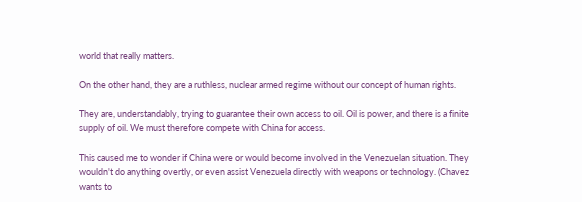world that really matters.

On the other hand, they are a ruthless, nuclear armed regime without our concept of human rights.

They are, understandably, trying to guarantee their own access to oil. Oil is power, and there is a finite supply of oil. We must therefore compete with China for access.

This caused me to wonder if China were or would become involved in the Venezuelan situation. They wouldn't do anything overtly, or even assist Venezuela directly with weapons or technology. (Chavez wants to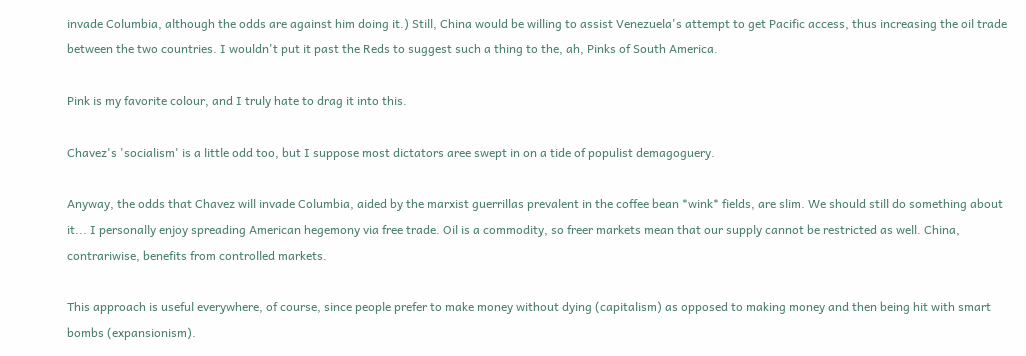invade Columbia, although the odds are against him doing it.) Still, China would be willing to assist Venezuela's attempt to get Pacific access, thus increasing the oil trade between the two countries. I wouldn't put it past the Reds to suggest such a thing to the, ah, Pinks of South America.

Pink is my favorite colour, and I truly hate to drag it into this.

Chavez's 'socialism' is a little odd too, but I suppose most dictators aree swept in on a tide of populist demagoguery.

Anyway, the odds that Chavez will invade Columbia, aided by the marxist guerrillas prevalent in the coffee bean *wink* fields, are slim. We should still do something about it... I personally enjoy spreading American hegemony via free trade. Oil is a commodity, so freer markets mean that our supply cannot be restricted as well. China, contrariwise, benefits from controlled markets.

This approach is useful everywhere, of course, since people prefer to make money without dying (capitalism) as opposed to making money and then being hit with smart bombs (expansionism).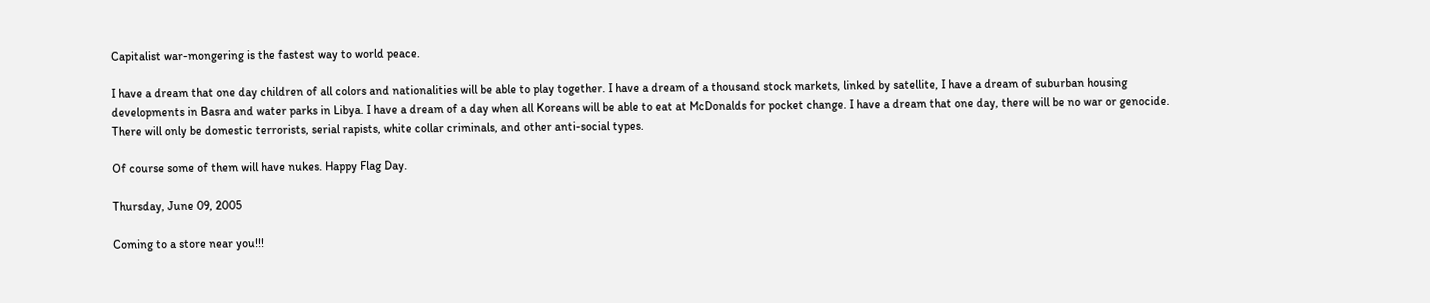Capitalist war-mongering is the fastest way to world peace.

I have a dream that one day children of all colors and nationalities will be able to play together. I have a dream of a thousand stock markets, linked by satellite, I have a dream of suburban housing developments in Basra and water parks in Libya. I have a dream of a day when all Koreans will be able to eat at McDonalds for pocket change. I have a dream that one day, there will be no war or genocide. There will only be domestic terrorists, serial rapists, white collar criminals, and other anti-social types.

Of course some of them will have nukes. Happy Flag Day.

Thursday, June 09, 2005

Coming to a store near you!!!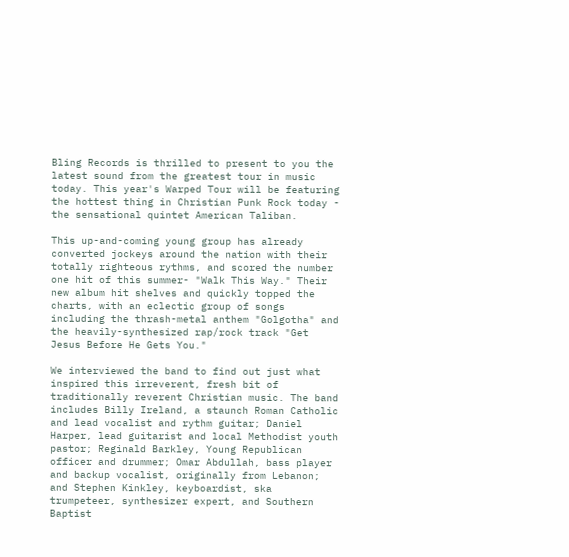Bling Records is thrilled to present to you the latest sound from the greatest tour in music today. This year's Warped Tour will be featuring the hottest thing in Christian Punk Rock today - the sensational quintet American Taliban.

This up-and-coming young group has already converted jockeys around the nation with their totally righteous rythms, and scored the number one hit of this summer- "Walk This Way." Their new album hit shelves and quickly topped the charts, with an eclectic group of songs including the thrash-metal anthem "Golgotha" and the heavily-synthesized rap/rock track "Get Jesus Before He Gets You."

We interviewed the band to find out just what inspired this irreverent, fresh bit of traditionally reverent Christian music. The band includes Billy Ireland, a staunch Roman Catholic and lead vocalist and rythm guitar; Daniel Harper, lead guitarist and local Methodist youth pastor; Reginald Barkley, Young Republican officer and drummer; Omar Abdullah, bass player and backup vocalist, originally from Lebanon; and Stephen Kinkley, keyboardist, ska trumpeteer, synthesizer expert, and Southern Baptist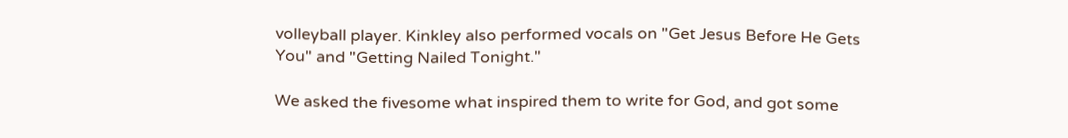volleyball player. Kinkley also performed vocals on "Get Jesus Before He Gets You" and "Getting Nailed Tonight."

We asked the fivesome what inspired them to write for God, and got some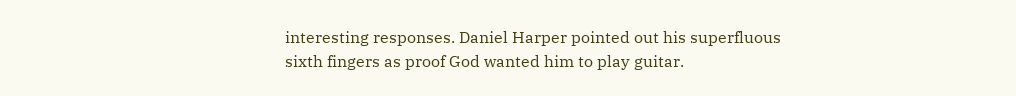interesting responses. Daniel Harper pointed out his superfluous sixth fingers as proof God wanted him to play guitar.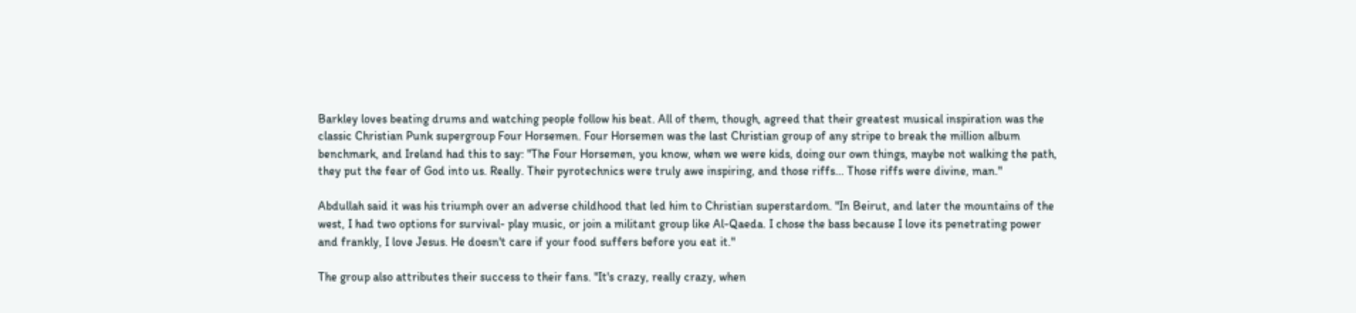Barkley loves beating drums and watching people follow his beat. All of them, though, agreed that their greatest musical inspiration was the classic Christian Punk supergroup Four Horsemen. Four Horsemen was the last Christian group of any stripe to break the million album benchmark, and Ireland had this to say: "The Four Horsemen, you know, when we were kids, doing our own things, maybe not walking the path, they put the fear of God into us. Really. Their pyrotechnics were truly awe inspiring, and those riffs... Those riffs were divine, man."

Abdullah said it was his triumph over an adverse childhood that led him to Christian superstardom. "In Beirut, and later the mountains of the west, I had two options for survival- play music, or join a militant group like Al-Qaeda. I chose the bass because I love its penetrating power and frankly, I love Jesus. He doesn't care if your food suffers before you eat it."

The group also attributes their success to their fans. "It's crazy, really crazy, when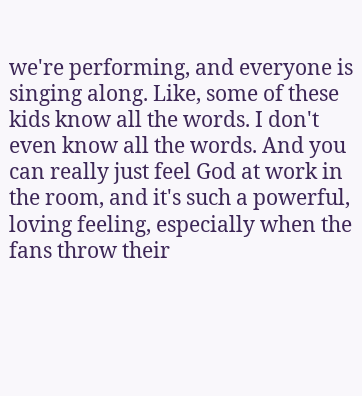we're performing, and everyone is singing along. Like, some of these kids know all the words. I don't even know all the words. And you can really just feel God at work in the room, and it's such a powerful, loving feeling, especially when the fans throw their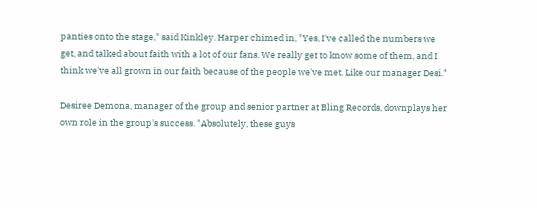panties onto the stage," said Kinkley. Harper chimed in, "Yes, I've called the numbers we get, and talked about faith with a lot of our fans. We really get to know some of them, and I think we've all grown in our faith because of the people we've met. Like our manager Desi."

Desiree Demona, manager of the group and senior partner at Bling Records, downplays her own role in the group's success. "Absolutely, these guys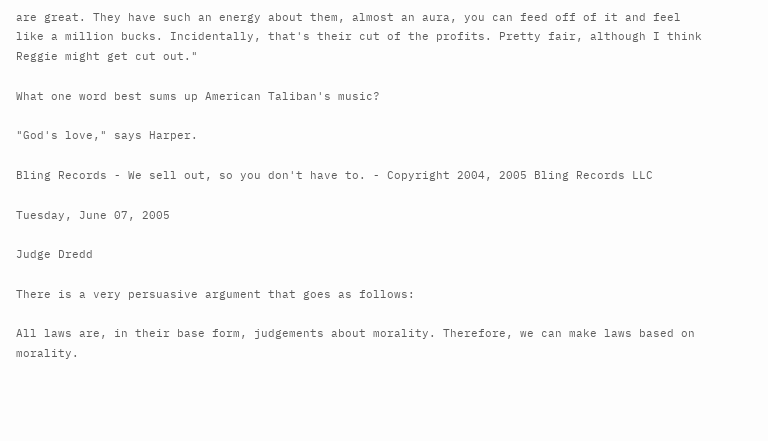are great. They have such an energy about them, almost an aura, you can feed off of it and feel like a million bucks. Incidentally, that's their cut of the profits. Pretty fair, although I think Reggie might get cut out."

What one word best sums up American Taliban's music?

"God's love," says Harper.

Bling Records - We sell out, so you don't have to. - Copyright 2004, 2005 Bling Records LLC

Tuesday, June 07, 2005

Judge Dredd

There is a very persuasive argument that goes as follows:

All laws are, in their base form, judgements about morality. Therefore, we can make laws based on morality.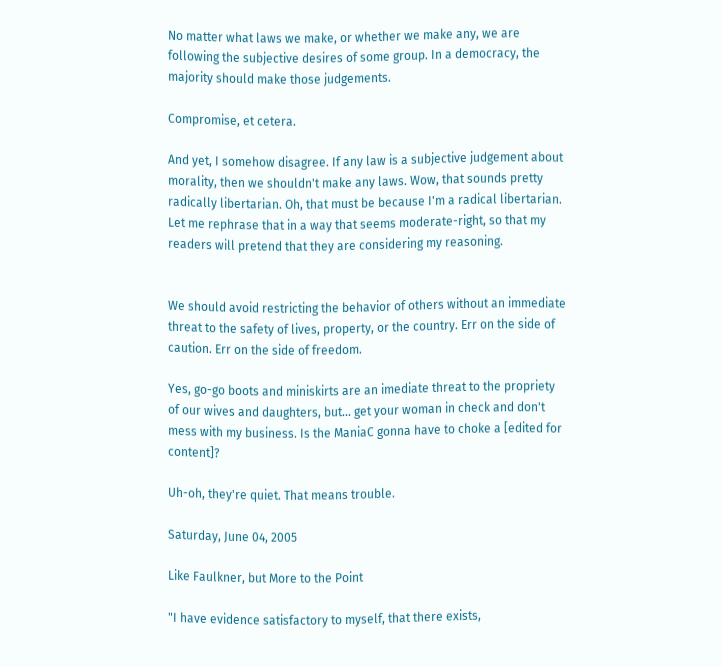No matter what laws we make, or whether we make any, we are following the subjective desires of some group. In a democracy, the majority should make those judgements.

Compromise, et cetera.

And yet, I somehow disagree. If any law is a subjective judgement about morality, then we shouldn't make any laws. Wow, that sounds pretty radically libertarian. Oh, that must be because I'm a radical libertarian. Let me rephrase that in a way that seems moderate-right, so that my readers will pretend that they are considering my reasoning.


We should avoid restricting the behavior of others without an immediate threat to the safety of lives, property, or the country. Err on the side of caution. Err on the side of freedom.

Yes, go-go boots and miniskirts are an imediate threat to the propriety of our wives and daughters, but... get your woman in check and don't mess with my business. Is the ManiaC gonna have to choke a [edited for content]?

Uh-oh, they're quiet. That means trouble.

Saturday, June 04, 2005

Like Faulkner, but More to the Point

"I have evidence satisfactory to myself, that there exists,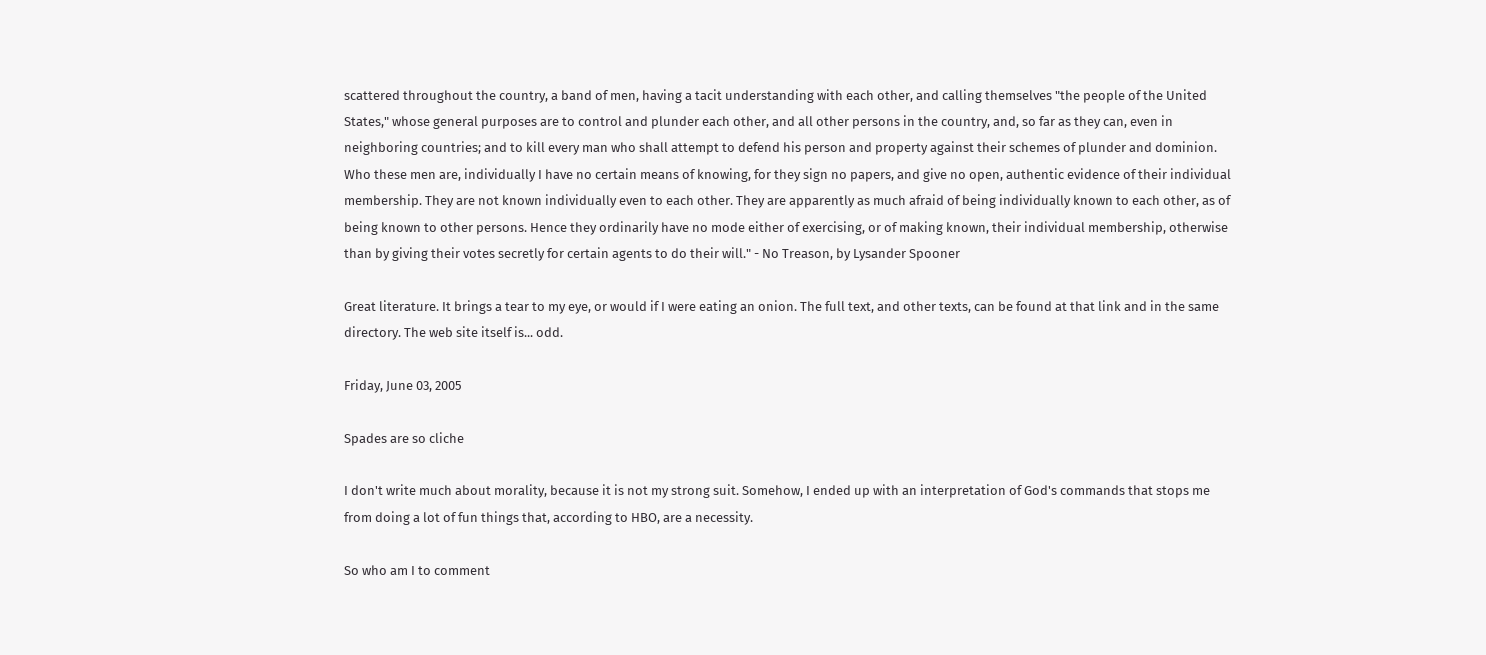scattered throughout the country, a band of men, having a tacit understanding with each other, and calling themselves "the people of the United States," whose general purposes are to control and plunder each other, and all other persons in the country, and, so far as they can, even in neighboring countries; and to kill every man who shall attempt to defend his person and property against their schemes of plunder and dominion. Who these men are, individually I have no certain means of knowing, for they sign no papers, and give no open, authentic evidence of their individual membership. They are not known individually even to each other. They are apparently as much afraid of being individually known to each other, as of being known to other persons. Hence they ordinarily have no mode either of exercising, or of making known, their individual membership, otherwise than by giving their votes secretly for certain agents to do their will." - No Treason, by Lysander Spooner

Great literature. It brings a tear to my eye, or would if I were eating an onion. The full text, and other texts, can be found at that link and in the same directory. The web site itself is... odd.

Friday, June 03, 2005

Spades are so cliche

I don't write much about morality, because it is not my strong suit. Somehow, I ended up with an interpretation of God's commands that stops me from doing a lot of fun things that, according to HBO, are a necessity.

So who am I to comment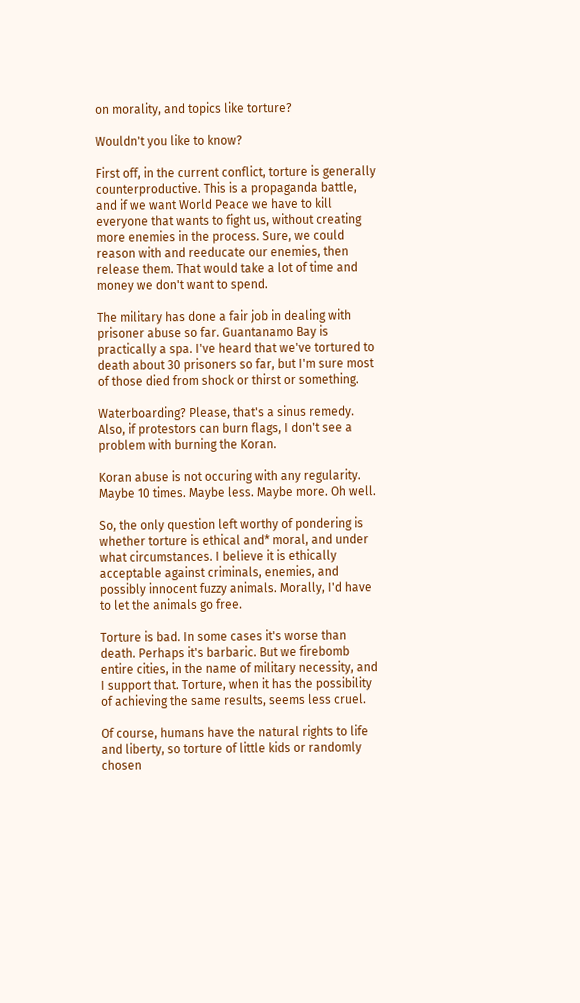on morality, and topics like torture?

Wouldn't you like to know?

First off, in the current conflict, torture is generally counterproductive. This is a propaganda battle, and if we want World Peace we have to kill everyone that wants to fight us, without creating more enemies in the process. Sure, we could reason with and reeducate our enemies, then release them. That would take a lot of time and money we don't want to spend.

The military has done a fair job in dealing with prisoner abuse so far. Guantanamo Bay is practically a spa. I've heard that we've tortured to death about 30 prisoners so far, but I'm sure most of those died from shock or thirst or something.

Waterboarding? Please, that's a sinus remedy. Also, if protestors can burn flags, I don't see a problem with burning the Koran.

Koran abuse is not occuring with any regularity. Maybe 10 times. Maybe less. Maybe more. Oh well.

So, the only question left worthy of pondering is whether torture is ethical and* moral, and under what circumstances. I believe it is ethically acceptable against criminals, enemies, and possibly innocent fuzzy animals. Morally, I'd have to let the animals go free.

Torture is bad. In some cases it's worse than death. Perhaps it's barbaric. But we firebomb entire cities, in the name of military necessity, and I support that. Torture, when it has the possibility of achieving the same results, seems less cruel.

Of course, humans have the natural rights to life and liberty, so torture of little kids or randomly chosen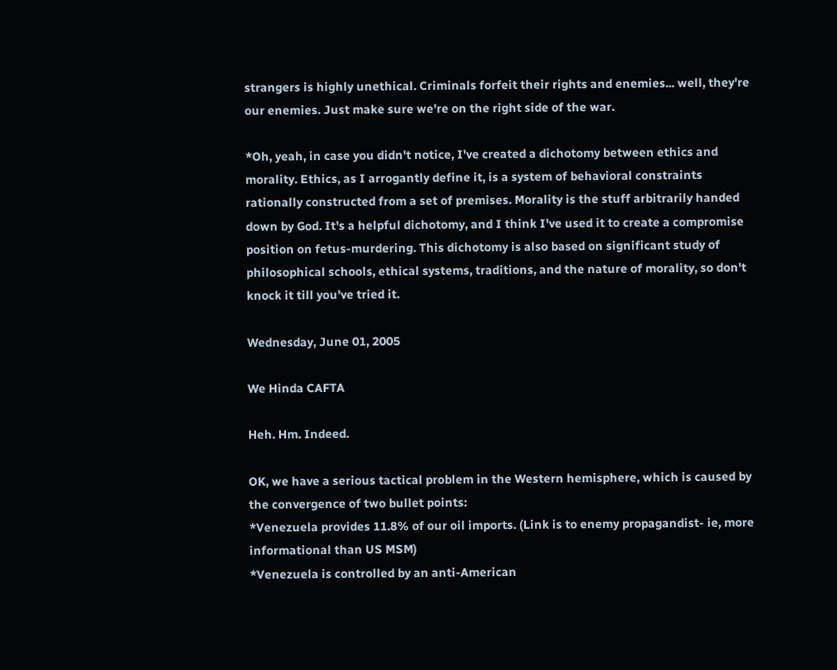strangers is highly unethical. Criminals forfeit their rights and enemies... well, they're our enemies. Just make sure we're on the right side of the war.

*Oh, yeah, in case you didn't notice, I've created a dichotomy between ethics and morality. Ethics, as I arrogantly define it, is a system of behavioral constraints rationally constructed from a set of premises. Morality is the stuff arbitrarily handed down by God. It's a helpful dichotomy, and I think I've used it to create a compromise position on fetus-murdering. This dichotomy is also based on significant study of philosophical schools, ethical systems, traditions, and the nature of morality, so don't knock it till you've tried it.

Wednesday, June 01, 2005

We Hinda CAFTA

Heh. Hm. Indeed.

OK, we have a serious tactical problem in the Western hemisphere, which is caused by the convergence of two bullet points:
*Venezuela provides 11.8% of our oil imports. (Link is to enemy propagandist- ie, more informational than US MSM)
*Venezuela is controlled by an anti-American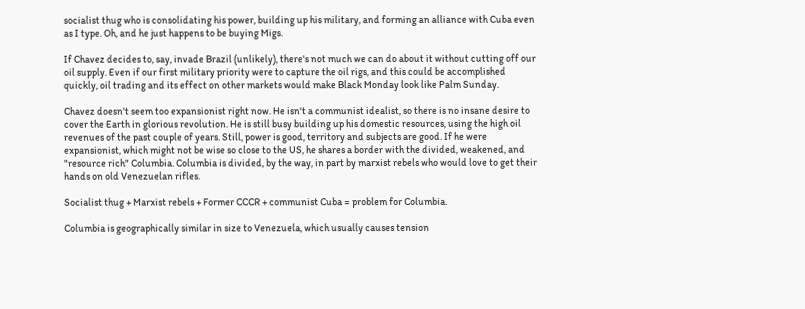socialist thug who is consolidating his power, building up his military, and forming an alliance with Cuba even as I type. Oh, and he just happens to be buying Migs.

If Chavez decides to, say, invade Brazil (unlikely), there's not much we can do about it without cutting off our oil supply. Even if our first military priority were to capture the oil rigs, and this could be accomplished quickly, oil trading and its effect on other markets would make Black Monday look like Palm Sunday.

Chavez doesn't seem too expansionist right now. He isn't a communist idealist, so there is no insane desire to cover the Earth in glorious revolution. He is still busy building up his domestic resources, using the high oil revenues of the past couple of years. Still, power is good, territory and subjects are good. If he were expansionist, which might not be wise so close to the US, he shares a border with the divided, weakened, and "resource rich" Columbia. Columbia is divided, by the way, in part by marxist rebels who would love to get their hands on old Venezuelan rifles.

Socialist thug + Marxist rebels + Former CCCR + communist Cuba = problem for Columbia.

Columbia is geographically similar in size to Venezuela, which usually causes tension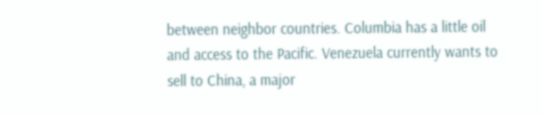between neighbor countries. Columbia has a little oil and access to the Pacific. Venezuela currently wants to sell to China, a major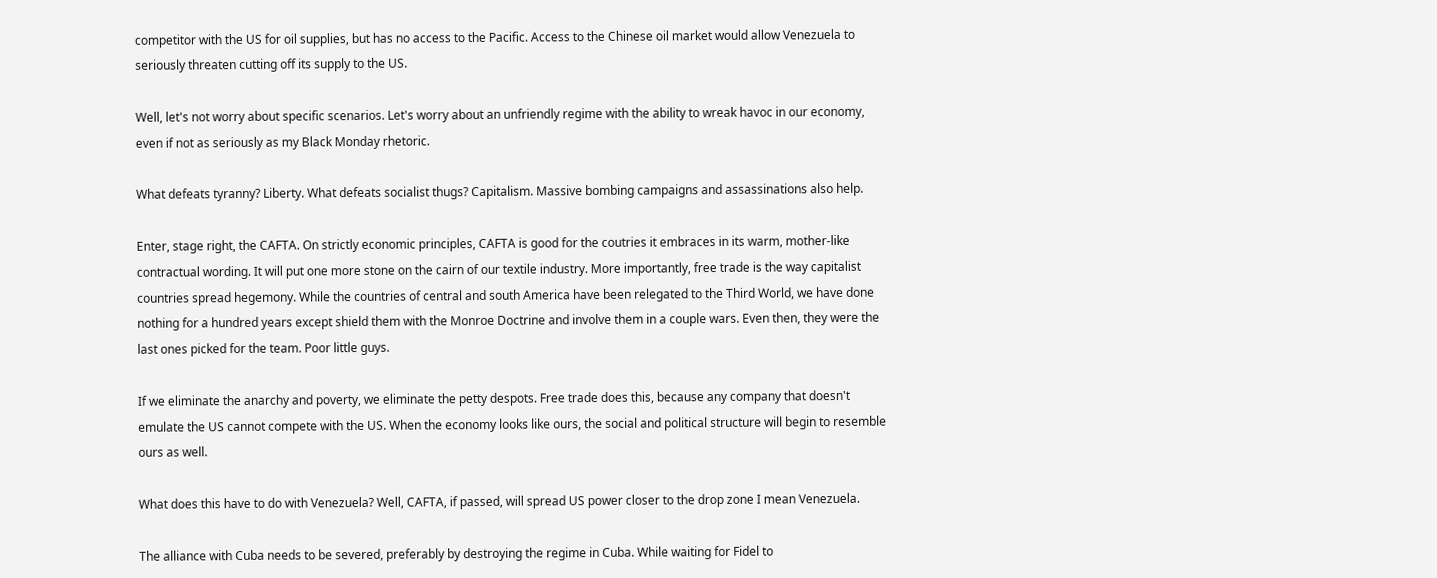competitor with the US for oil supplies, but has no access to the Pacific. Access to the Chinese oil market would allow Venezuela to seriously threaten cutting off its supply to the US.

Well, let's not worry about specific scenarios. Let's worry about an unfriendly regime with the ability to wreak havoc in our economy, even if not as seriously as my Black Monday rhetoric.

What defeats tyranny? Liberty. What defeats socialist thugs? Capitalism. Massive bombing campaigns and assassinations also help.

Enter, stage right, the CAFTA. On strictly economic principles, CAFTA is good for the coutries it embraces in its warm, mother-like contractual wording. It will put one more stone on the cairn of our textile industry. More importantly, free trade is the way capitalist countries spread hegemony. While the countries of central and south America have been relegated to the Third World, we have done nothing for a hundred years except shield them with the Monroe Doctrine and involve them in a couple wars. Even then, they were the last ones picked for the team. Poor little guys.

If we eliminate the anarchy and poverty, we eliminate the petty despots. Free trade does this, because any company that doesn't emulate the US cannot compete with the US. When the economy looks like ours, the social and political structure will begin to resemble ours as well.

What does this have to do with Venezuela? Well, CAFTA, if passed, will spread US power closer to the drop zone I mean Venezuela.

The alliance with Cuba needs to be severed, preferably by destroying the regime in Cuba. While waiting for Fidel to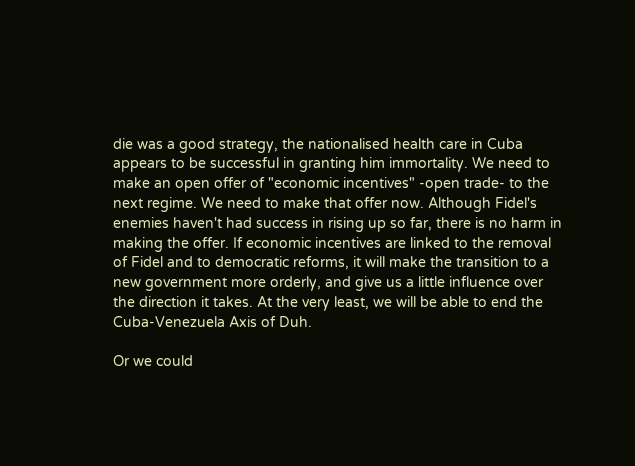die was a good strategy, the nationalised health care in Cuba appears to be successful in granting him immortality. We need to make an open offer of "economic incentives" -open trade- to the next regime. We need to make that offer now. Although Fidel's enemies haven't had success in rising up so far, there is no harm in making the offer. If economic incentives are linked to the removal of Fidel and to democratic reforms, it will make the transition to a new government more orderly, and give us a little influence over the direction it takes. At the very least, we will be able to end the Cuba-Venezuela Axis of Duh.

Or we could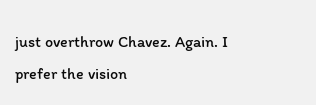just overthrow Chavez. Again. I prefer the vision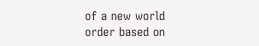of a new world order based on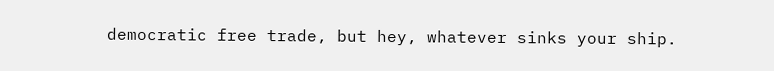democratic free trade, but hey, whatever sinks your ship.